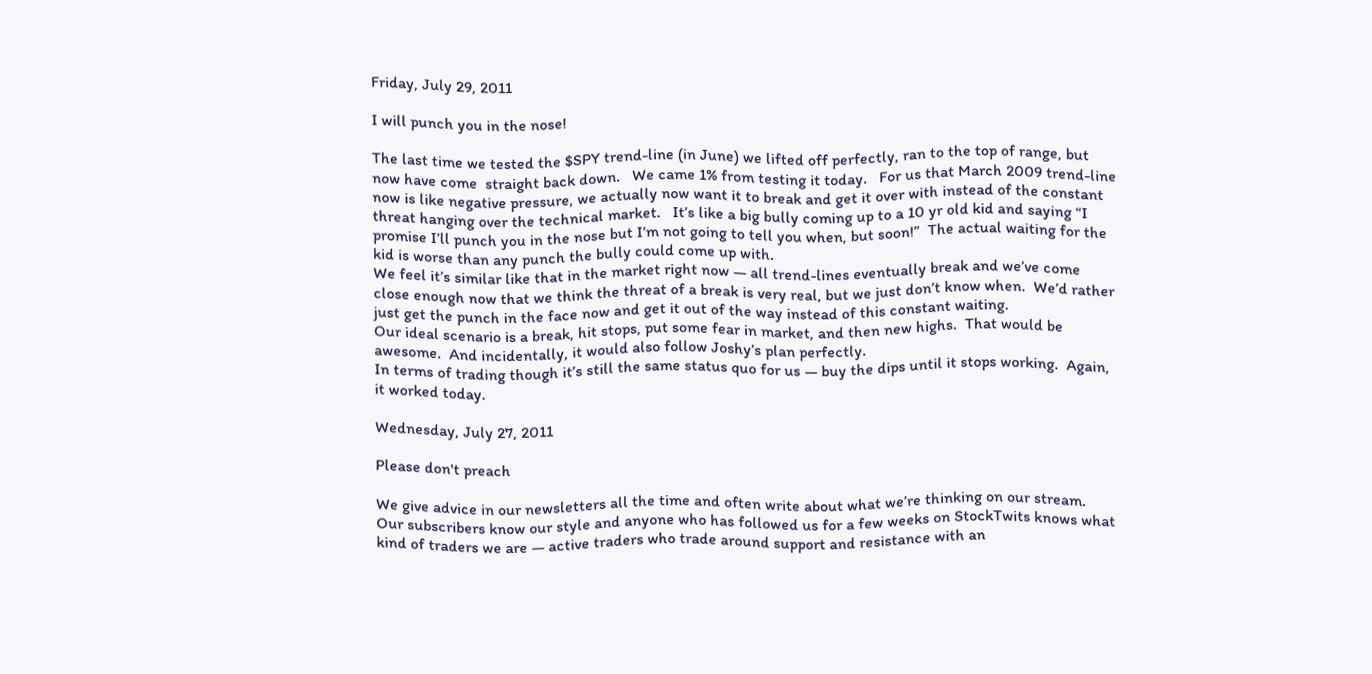Friday, July 29, 2011

I will punch you in the nose!

The last time we tested the $SPY trend-line (in June) we lifted off perfectly, ran to the top of range, but now have come  straight back down.   We came 1% from testing it today.   For us that March 2009 trend-line now is like negative pressure, we actually now want it to break and get it over with instead of the constant threat hanging over the technical market.   It’s like a big bully coming up to a 10 yr old kid and saying “I promise I’ll punch you in the nose but I’m not going to tell you when, but soon!”  The actual waiting for the kid is worse than any punch the bully could come up with.
We feel it’s similar like that in the market right now — all trend-lines eventually break and we’ve come close enough now that we think the threat of a break is very real, but we just don’t know when.  We’d rather just get the punch in the face now and get it out of the way instead of this constant waiting.
Our ideal scenario is a break, hit stops, put some fear in market, and then new highs.  That would be awesome.  And incidentally, it would also follow Joshy’s plan perfectly.
In terms of trading though it’s still the same status quo for us — buy the dips until it stops working.  Again, it worked today.

Wednesday, July 27, 2011

Please don't preach

We give advice in our newsletters all the time and often write about what we’re thinking on our stream.   Our subscribers know our style and anyone who has followed us for a few weeks on StockTwits knows what kind of traders we are — active traders who trade around support and resistance with an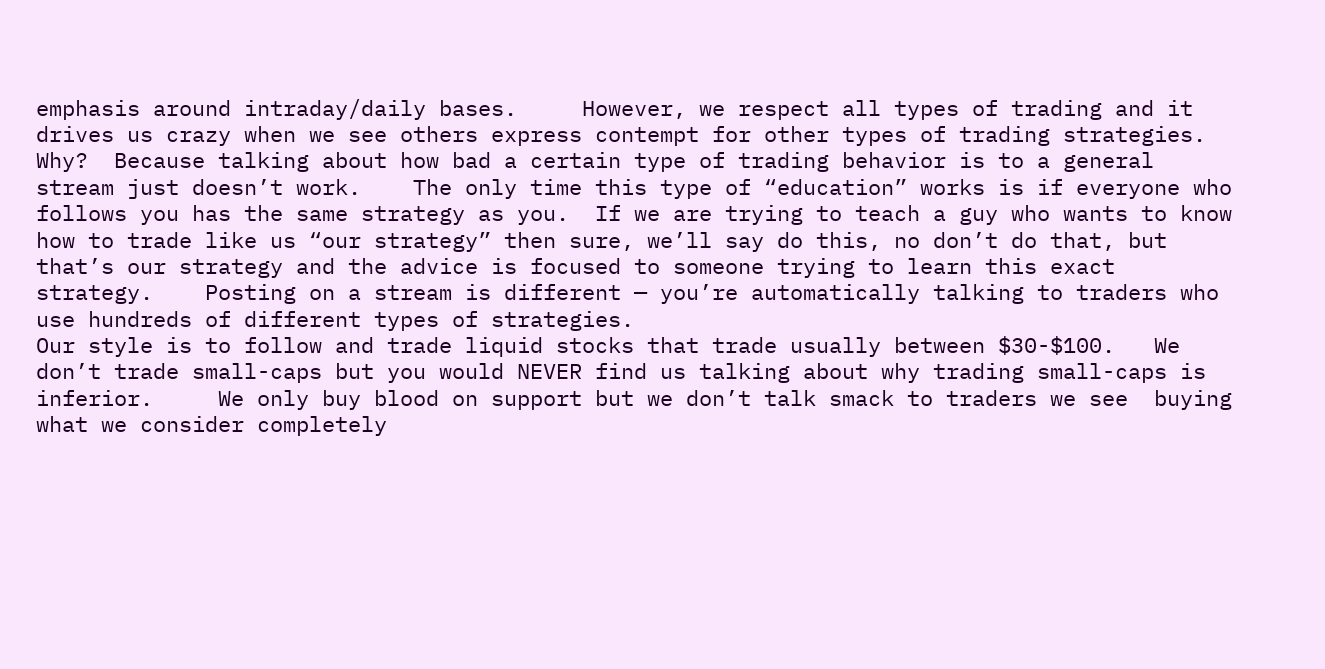emphasis around intraday/daily bases.     However, we respect all types of trading and it drives us crazy when we see others express contempt for other types of trading strategies.
Why?  Because talking about how bad a certain type of trading behavior is to a general stream just doesn’t work.    The only time this type of “education” works is if everyone who follows you has the same strategy as you.  If we are trying to teach a guy who wants to know how to trade like us “our strategy” then sure, we’ll say do this, no don’t do that, but that’s our strategy and the advice is focused to someone trying to learn this exact strategy.    Posting on a stream is different — you’re automatically talking to traders who use hundreds of different types of strategies.
Our style is to follow and trade liquid stocks that trade usually between $30-$100.   We don’t trade small-caps but you would NEVER find us talking about why trading small-caps is inferior.     We only buy blood on support but we don’t talk smack to traders we see  buying what we consider completely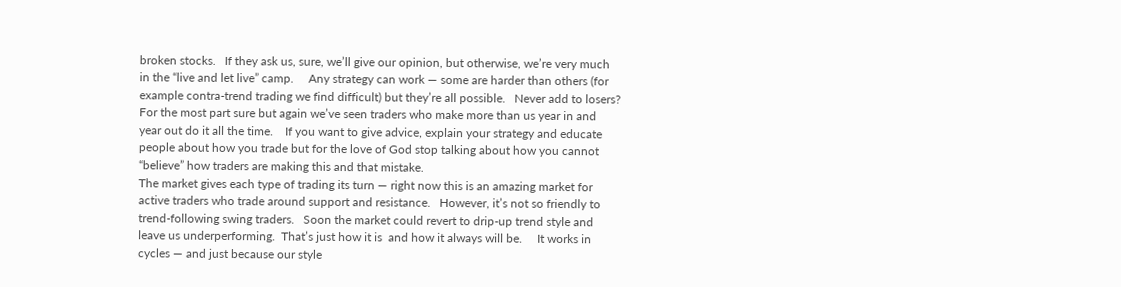broken stocks.   If they ask us, sure, we’ll give our opinion, but otherwise, we’re very much in the “live and let live” camp.     Any strategy can work — some are harder than others (for example contra-trend trading we find difficult) but they’re all possible.   Never add to losers?   For the most part sure but again we’ve seen traders who make more than us year in and year out do it all the time.    If you want to give advice, explain your strategy and educate people about how you trade but for the love of God stop talking about how you cannot “believe” how traders are making this and that mistake.
The market gives each type of trading its turn — right now this is an amazing market for active traders who trade around support and resistance.   However, it’s not so friendly to trend-following swing traders.   Soon the market could revert to drip-up trend style and leave us underperforming.  That’s just how it is  and how it always will be.     It works in cycles — and just because our style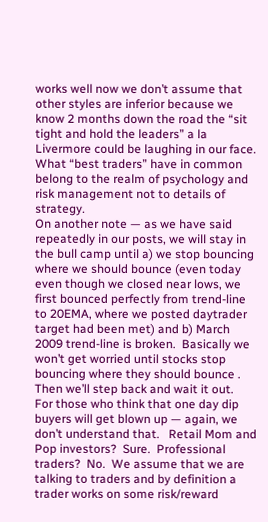works well now we don’t assume that other styles are inferior because we know 2 months down the road the “sit tight and hold the leaders” a la Livermore could be laughing in our face.
What “best traders” have in common belong to the realm of psychology and risk management not to details of strategy.
On another note — as we have said repeatedly in our posts, we will stay in the bull camp until a) we stop bouncing where we should bounce (even today even though we closed near lows, we first bounced perfectly from trend-line to 20EMA, where we posted daytrader target had been met) and b) March 2009 trend-line is broken.  Basically we won’t get worried until stocks stop bouncing where they should bounce .   Then we’ll step back and wait it out.
For those who think that one day dip buyers will get blown up — again, we don’t understand that.   Retail Mom and Pop investors?  Sure.  Professional traders?  No.  We assume that we are talking to traders and by definition a trader works on some risk/reward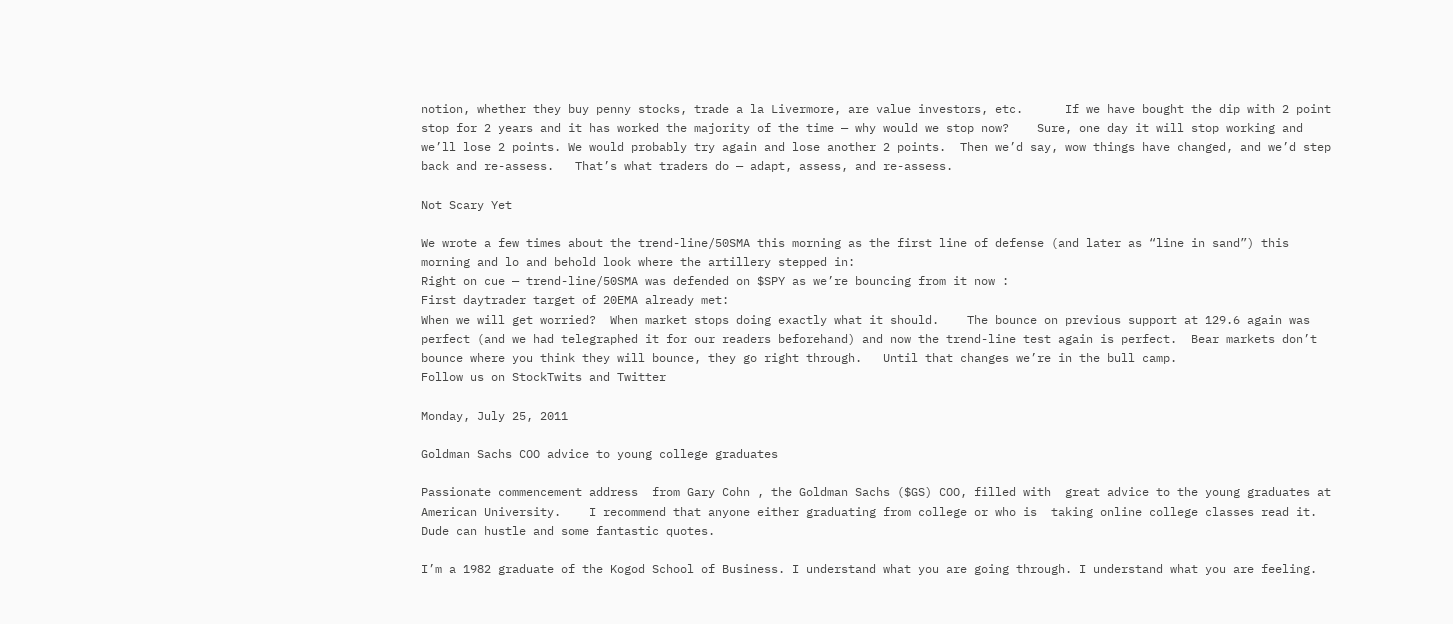notion, whether they buy penny stocks, trade a la Livermore, are value investors, etc.      If we have bought the dip with 2 point stop for 2 years and it has worked the majority of the time — why would we stop now?    Sure, one day it will stop working and we’ll lose 2 points. We would probably try again and lose another 2 points.  Then we’d say, wow things have changed, and we’d step back and re-assess.   That’s what traders do — adapt, assess, and re-assess.

Not Scary Yet

We wrote a few times about the trend-line/50SMA this morning as the first line of defense (and later as “line in sand”) this morning and lo and behold look where the artillery stepped in:
Right on cue — trend-line/50SMA was defended on $SPY as we’re bouncing from it now :
First daytrader target of 20EMA already met:
When we will get worried?  When market stops doing exactly what it should.    The bounce on previous support at 129.6 again was perfect (and we had telegraphed it for our readers beforehand) and now the trend-line test again is perfect.  Bear markets don’t bounce where you think they will bounce, they go right through.   Until that changes we’re in the bull camp.
Follow us on StockTwits and Twitter

Monday, July 25, 2011

Goldman Sachs COO advice to young college graduates

Passionate commencement address  from Gary Cohn , the Goldman Sachs ($GS) COO, filled with  great advice to the young graduates at American University.    I recommend that anyone either graduating from college or who is  taking online college classes read it.  Dude can hustle and some fantastic quotes.

I’m a 1982 graduate of the Kogod School of Business. I understand what you are going through. I understand what you are feeling.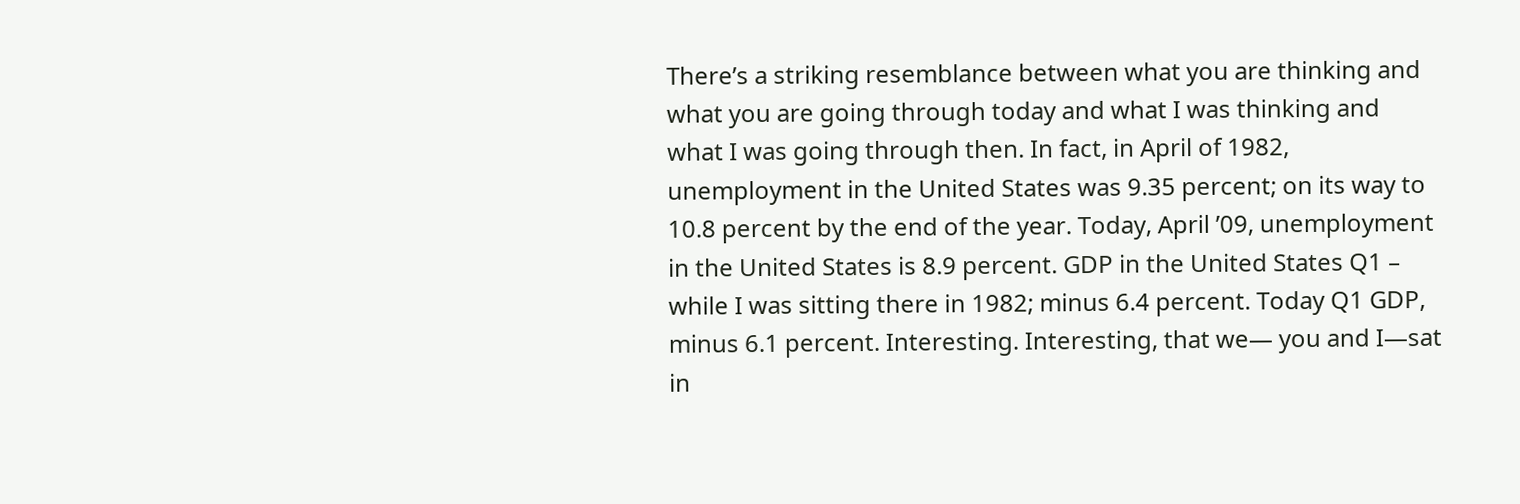There’s a striking resemblance between what you are thinking and what you are going through today and what I was thinking and what I was going through then. In fact, in April of 1982, unemployment in the United States was 9.35 percent; on its way to 10.8 percent by the end of the year. Today, April ’09, unemployment in the United States is 8.9 percent. GDP in the United States Q1 – while I was sitting there in 1982; minus 6.4 percent. Today Q1 GDP, minus 6.1 percent. Interesting. Interesting, that we— you and I—sat in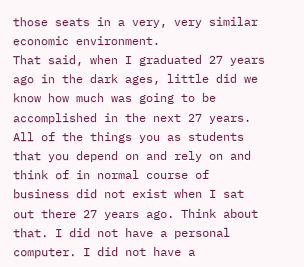those seats in a very, very similar economic environment.
That said, when I graduated 27 years ago in the dark ages, little did we know how much was going to be accomplished in the next 27 years. All of the things you as students that you depend on and rely on and think of in normal course of business did not exist when I sat out there 27 years ago. Think about that. I did not have a personal computer. I did not have a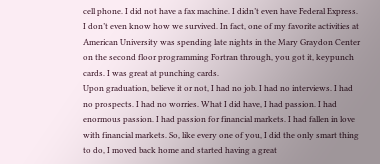cell phone. I did not have a fax machine. I didn’t even have Federal Express. I don’t even know how we survived. In fact, one of my favorite activities at American University was spending late nights in the Mary Graydon Center on the second floor programming Fortran through, you got it, keypunch cards. I was great at punching cards.
Upon graduation, believe it or not, I had no job. I had no interviews. I had no prospects. I had no worries. What I did have, I had passion. I had enormous passion. I had passion for financial markets. I had fallen in love with financial markets. So, like every one of you, I did the only smart thing to do, I moved back home and started having a great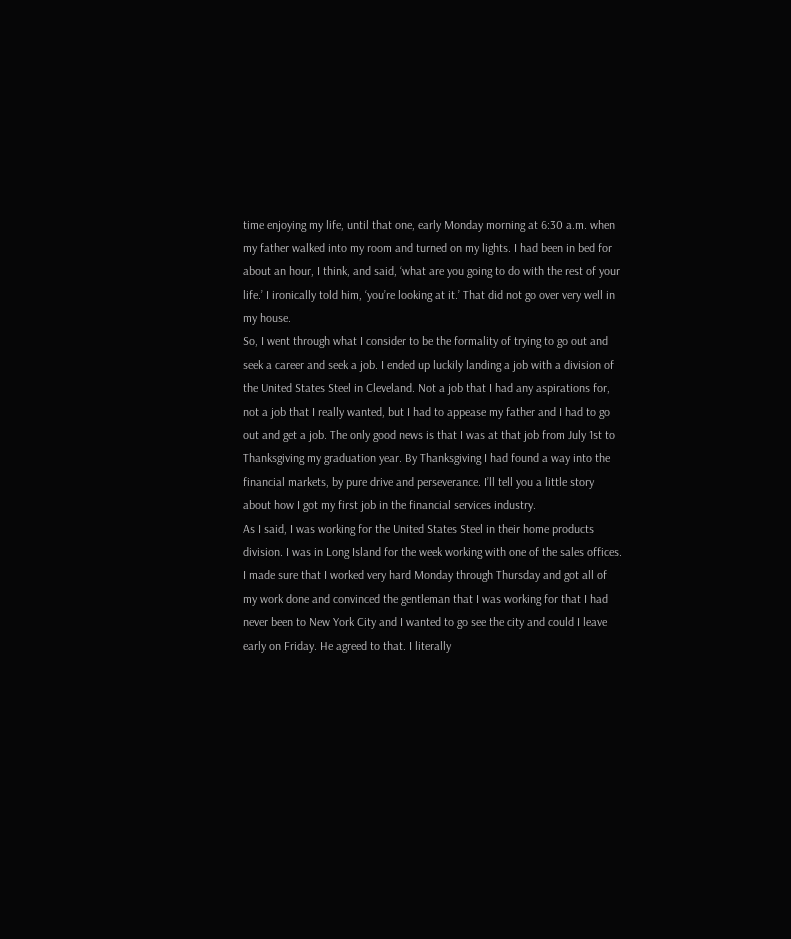time enjoying my life, until that one, early Monday morning at 6:30 a.m. when my father walked into my room and turned on my lights. I had been in bed for about an hour, I think, and said, ‘what are you going to do with the rest of your life.’ I ironically told him, ‘you’re looking at it.’ That did not go over very well in my house.
So, I went through what I consider to be the formality of trying to go out and seek a career and seek a job. I ended up luckily landing a job with a division of the United States Steel in Cleveland. Not a job that I had any aspirations for, not a job that I really wanted, but I had to appease my father and I had to go out and get a job. The only good news is that I was at that job from July 1st to Thanksgiving my graduation year. By Thanksgiving I had found a way into the financial markets, by pure drive and perseverance. I’ll tell you a little story about how I got my first job in the financial services industry.
As I said, I was working for the United States Steel in their home products division. I was in Long Island for the week working with one of the sales offices. I made sure that I worked very hard Monday through Thursday and got all of my work done and convinced the gentleman that I was working for that I had never been to New York City and I wanted to go see the city and could I leave early on Friday. He agreed to that. I literally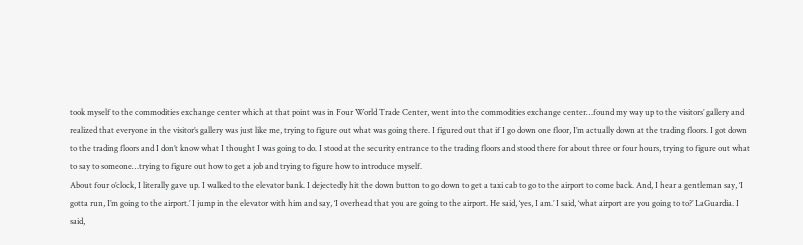took myself to the commodities exchange center which at that point was in Four World Trade Center, went into the commodities exchange center…found my way up to the visitors’ gallery and realized that everyone in the visitor’s gallery was just like me, trying to figure out what was going there. I figured out that if I go down one floor, I’m actually down at the trading floors. I got down to the trading floors and I don’t know what I thought I was going to do. I stood at the security entrance to the trading floors and stood there for about three or four hours, trying to figure out what to say to someone…trying to figure out how to get a job and trying to figure how to introduce myself.
About four o’clock, I literally gave up. I walked to the elevator bank. I dejectedly hit the down button to go down to get a taxi cab to go to the airport to come back. And, I hear a gentleman say, ‘I gotta run, I’m going to the airport.’ I jump in the elevator with him and say, ‘I overhead that you are going to the airport. He said, ‘yes, I am.’ I said, ‘what airport are you going to to?’ LaGuardia. I said,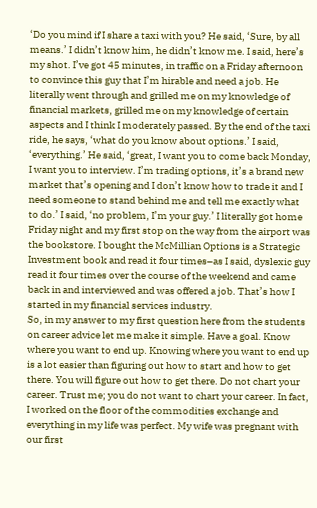‘Do you mind if I share a taxi with you? He said, ‘Sure, by all means.’ I didn’t know him, he didn’t know me. I said, here’s my shot. I’ve got 45 minutes, in traffic on a Friday afternoon to convince this guy that I’m hirable and need a job. He literally went through and grilled me on my knowledge of financial markets, grilled me on my knowledge of certain aspects and I think I moderately passed. By the end of the taxi ride, he says, ‘what do you know about options.’ I said, ‘everything.’ He said, ‘great, I want you to come back Monday, I want you to interview. I’m trading options, it’s a brand new market that’s opening and I don’t know how to trade it and I need someone to stand behind me and tell me exactly what to do.’ I said, ‘no problem, I’m your guy.’ I literally got home Friday night and my first stop on the way from the airport was the bookstore. I bought the McMillian Options is a Strategic Investment book and read it four times–as I said, dyslexic guy read it four times over the course of the weekend and came back in and interviewed and was offered a job. That’s how I started in my financial services industry.
So, in my answer to my first question here from the students on career advice let me make it simple. Have a goal. Know where you want to end up. Knowing where you want to end up is a lot easier than figuring out how to start and how to get there. You will figure out how to get there. Do not chart your career. Trust me; you do not want to chart your career. In fact, I worked on the floor of the commodities exchange and everything in my life was perfect. My wife was pregnant with our first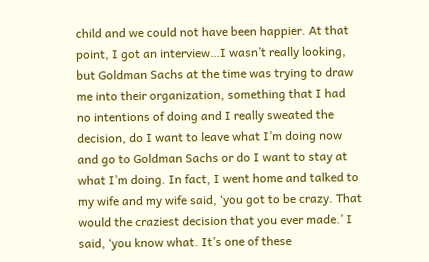child and we could not have been happier. At that point, I got an interview…I wasn’t really looking, but Goldman Sachs at the time was trying to draw me into their organization, something that I had no intentions of doing and I really sweated the decision, do I want to leave what I’m doing now and go to Goldman Sachs or do I want to stay at what I’m doing. In fact, I went home and talked to my wife and my wife said, ‘you got to be crazy. That would the craziest decision that you ever made.’ I said, ‘you know what. It’s one of these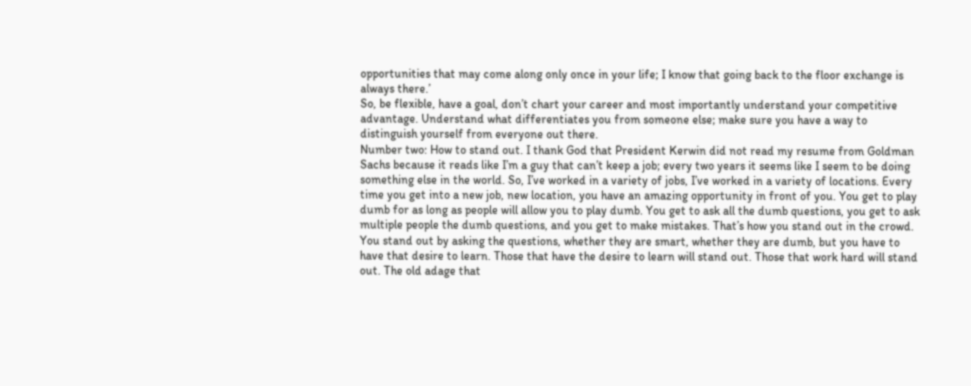opportunities that may come along only once in your life; I know that going back to the floor exchange is always there.’
So, be flexible, have a goal, don’t chart your career and most importantly understand your competitive advantage. Understand what differentiates you from someone else; make sure you have a way to distinguish yourself from everyone out there.
Number two: How to stand out. I thank God that President Kerwin did not read my resume from Goldman Sachs because it reads like I’m a guy that can’t keep a job; every two years it seems like I seem to be doing something else in the world. So, I’ve worked in a variety of jobs, I’ve worked in a variety of locations. Every time you get into a new job, new location, you have an amazing opportunity in front of you. You get to play dumb for as long as people will allow you to play dumb. You get to ask all the dumb questions, you get to ask multiple people the dumb questions, and you get to make mistakes. That’s how you stand out in the crowd. You stand out by asking the questions, whether they are smart, whether they are dumb, but you have to have that desire to learn. Those that have the desire to learn will stand out. Those that work hard will stand out. The old adage that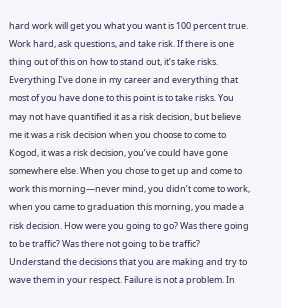hard work will get you what you want is 100 percent true. Work hard, ask questions, and take risk. If there is one thing out of this on how to stand out, it’s take risks.
Everything I’ve done in my career and everything that most of you have done to this point is to take risks. You may not have quantified it as a risk decision, but believe me it was a risk decision when you choose to come to Kogod, it was a risk decision, you’ve could have gone somewhere else. When you chose to get up and come to work this morning—never mind, you didn’t come to work, when you came to graduation this morning, you made a risk decision. How were you going to go? Was there going to be traffic? Was there not going to be traffic? Understand the decisions that you are making and try to wave them in your respect. Failure is not a problem. In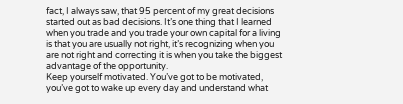fact, I always saw, that 95 percent of my great decisions started out as bad decisions. It’s one thing that I learned when you trade and you trade your own capital for a living is that you are usually not right, it’s recognizing when you are not right and correcting it is when you take the biggest advantage of the opportunity.
Keep yourself motivated. You’ve got to be motivated, you’ve got to wake up every day and understand what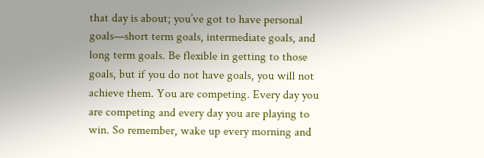that day is about; you’ve got to have personal goals—short term goals, intermediate goals, and long term goals. Be flexible in getting to those goals, but if you do not have goals, you will not achieve them. You are competing. Every day you are competing and every day you are playing to win. So remember, wake up every morning and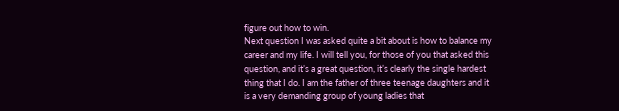figure out how to win.
Next question I was asked quite a bit about is how to balance my career and my life. I will tell you, for those of you that asked this question, and it’s a great question, it’s clearly the single hardest thing that I do. I am the father of three teenage daughters and it is a very demanding group of young ladies that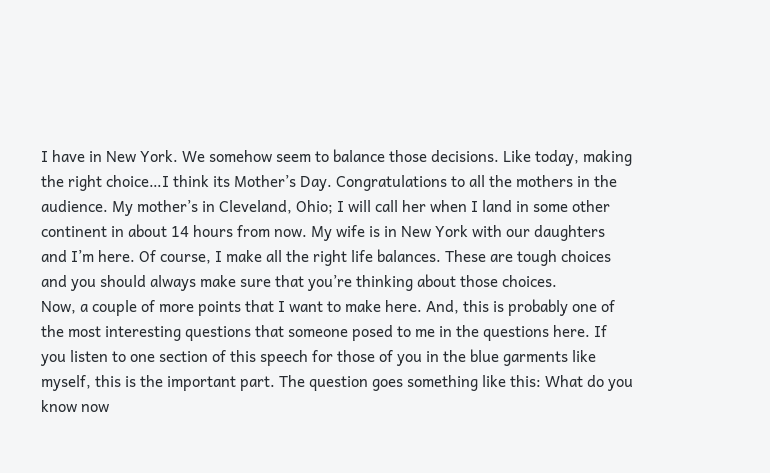I have in New York. We somehow seem to balance those decisions. Like today, making the right choice…I think its Mother’s Day. Congratulations to all the mothers in the audience. My mother’s in Cleveland, Ohio; I will call her when I land in some other continent in about 14 hours from now. My wife is in New York with our daughters and I’m here. Of course, I make all the right life balances. These are tough choices and you should always make sure that you’re thinking about those choices.
Now, a couple of more points that I want to make here. And, this is probably one of the most interesting questions that someone posed to me in the questions here. If you listen to one section of this speech for those of you in the blue garments like myself, this is the important part. The question goes something like this: What do you know now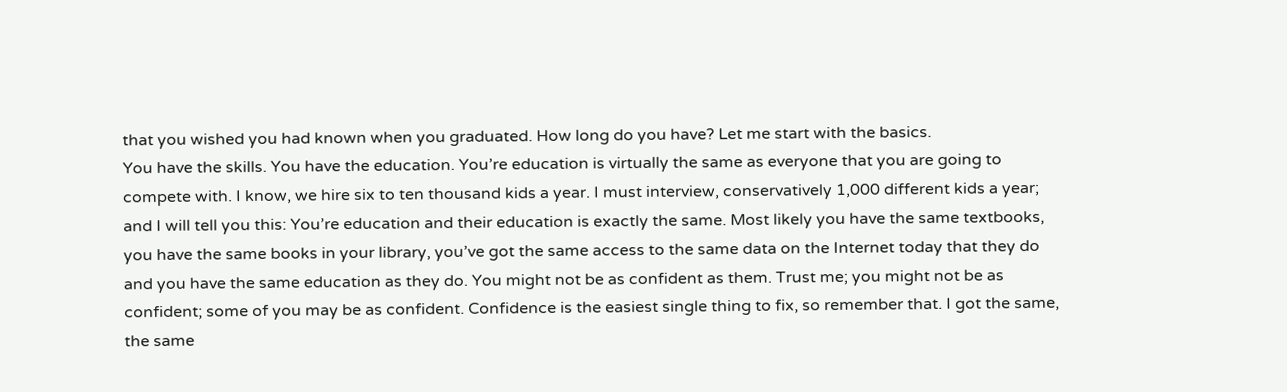that you wished you had known when you graduated. How long do you have? Let me start with the basics.
You have the skills. You have the education. You’re education is virtually the same as everyone that you are going to compete with. I know, we hire six to ten thousand kids a year. I must interview, conservatively 1,000 different kids a year; and I will tell you this: You’re education and their education is exactly the same. Most likely you have the same textbooks, you have the same books in your library, you’ve got the same access to the same data on the Internet today that they do and you have the same education as they do. You might not be as confident as them. Trust me; you might not be as confident; some of you may be as confident. Confidence is the easiest single thing to fix, so remember that. I got the same, the same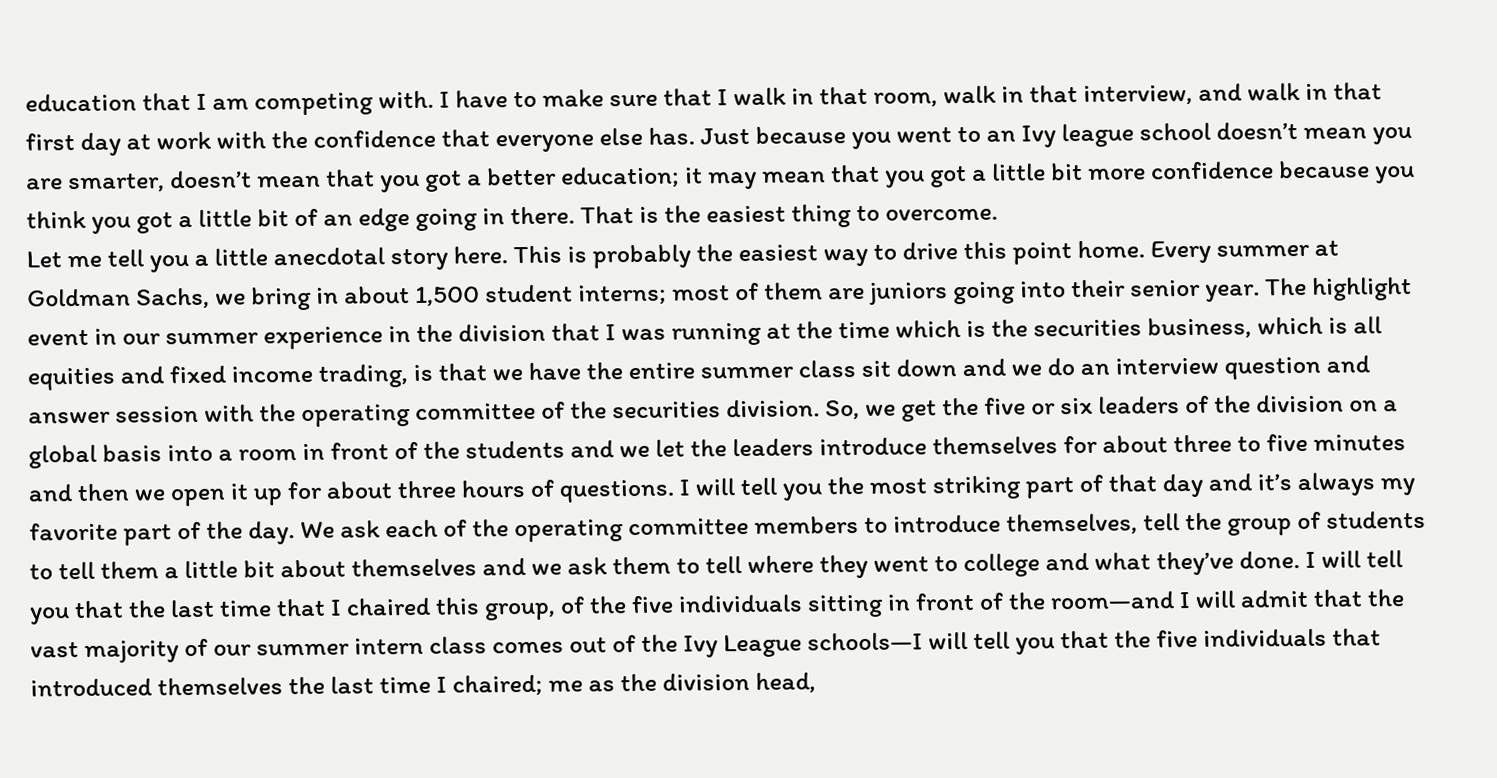education that I am competing with. I have to make sure that I walk in that room, walk in that interview, and walk in that first day at work with the confidence that everyone else has. Just because you went to an Ivy league school doesn’t mean you are smarter, doesn’t mean that you got a better education; it may mean that you got a little bit more confidence because you think you got a little bit of an edge going in there. That is the easiest thing to overcome.
Let me tell you a little anecdotal story here. This is probably the easiest way to drive this point home. Every summer at Goldman Sachs, we bring in about 1,500 student interns; most of them are juniors going into their senior year. The highlight event in our summer experience in the division that I was running at the time which is the securities business, which is all equities and fixed income trading, is that we have the entire summer class sit down and we do an interview question and answer session with the operating committee of the securities division. So, we get the five or six leaders of the division on a global basis into a room in front of the students and we let the leaders introduce themselves for about three to five minutes and then we open it up for about three hours of questions. I will tell you the most striking part of that day and it’s always my favorite part of the day. We ask each of the operating committee members to introduce themselves, tell the group of students to tell them a little bit about themselves and we ask them to tell where they went to college and what they’ve done. I will tell you that the last time that I chaired this group, of the five individuals sitting in front of the room—and I will admit that the vast majority of our summer intern class comes out of the Ivy League schools—I will tell you that the five individuals that introduced themselves the last time I chaired; me as the division head,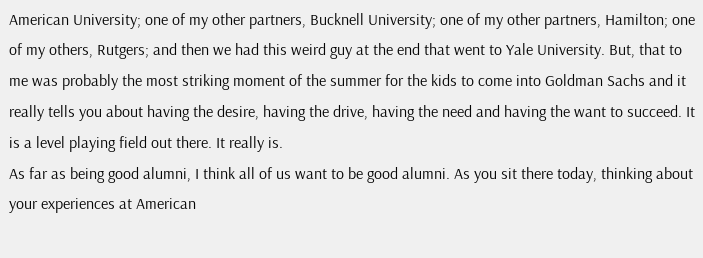American University; one of my other partners, Bucknell University; one of my other partners, Hamilton; one of my others, Rutgers; and then we had this weird guy at the end that went to Yale University. But, that to me was probably the most striking moment of the summer for the kids to come into Goldman Sachs and it really tells you about having the desire, having the drive, having the need and having the want to succeed. It is a level playing field out there. It really is.
As far as being good alumni, I think all of us want to be good alumni. As you sit there today, thinking about your experiences at American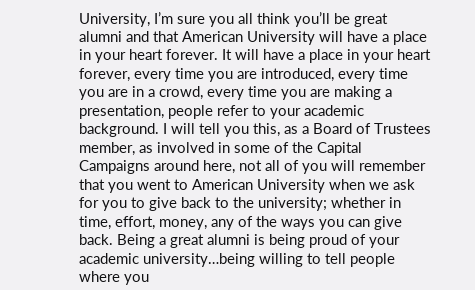University, I’m sure you all think you’ll be great alumni and that American University will have a place in your heart forever. It will have a place in your heart forever, every time you are introduced, every time you are in a crowd, every time you are making a presentation, people refer to your academic background. I will tell you this, as a Board of Trustees member, as involved in some of the Capital Campaigns around here, not all of you will remember that you went to American University when we ask for you to give back to the university; whether in time, effort, money, any of the ways you can give back. Being a great alumni is being proud of your academic university…being willing to tell people where you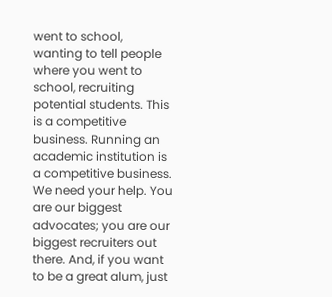went to school, wanting to tell people where you went to school, recruiting potential students. This is a competitive business. Running an academic institution is a competitive business. We need your help. You are our biggest advocates; you are our biggest recruiters out there. And, if you want to be a great alum, just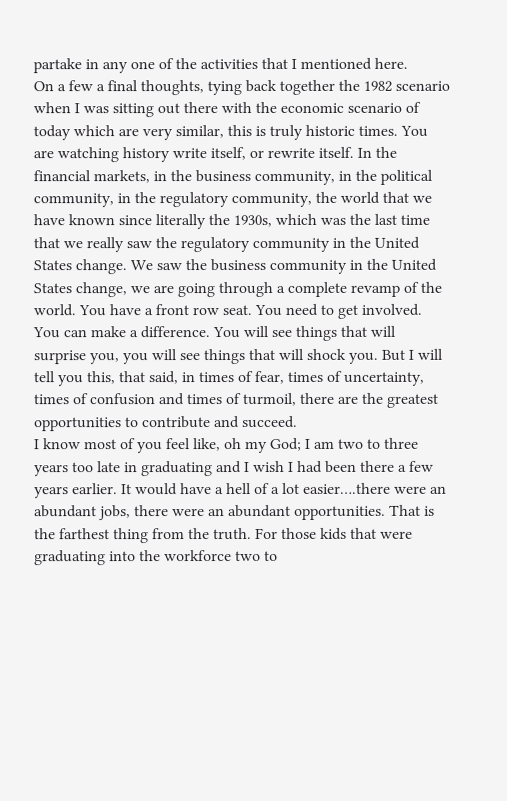partake in any one of the activities that I mentioned here.
On a few a final thoughts, tying back together the 1982 scenario when I was sitting out there with the economic scenario of today which are very similar, this is truly historic times. You are watching history write itself, or rewrite itself. In the financial markets, in the business community, in the political community, in the regulatory community, the world that we have known since literally the 1930s, which was the last time that we really saw the regulatory community in the United States change. We saw the business community in the United States change, we are going through a complete revamp of the world. You have a front row seat. You need to get involved. You can make a difference. You will see things that will surprise you, you will see things that will shock you. But I will tell you this, that said, in times of fear, times of uncertainty, times of confusion and times of turmoil, there are the greatest opportunities to contribute and succeed.
I know most of you feel like, oh my God; I am two to three years too late in graduating and I wish I had been there a few years earlier. It would have a hell of a lot easier….there were an abundant jobs, there were an abundant opportunities. That is the farthest thing from the truth. For those kids that were graduating into the workforce two to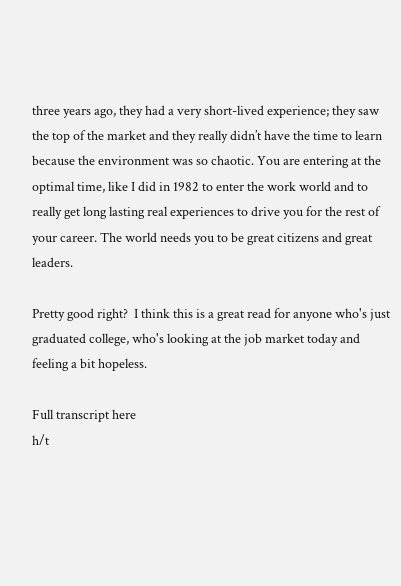three years ago, they had a very short-lived experience; they saw the top of the market and they really didn’t have the time to learn because the environment was so chaotic. You are entering at the optimal time, like I did in 1982 to enter the work world and to really get long lasting real experiences to drive you for the rest of your career. The world needs you to be great citizens and great leaders.

Pretty good right?  I think this is a great read for anyone who's just graduated college, who's looking at the job market today and feeling a bit hopeless.

Full transcript here
h/t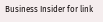Business Insider for link